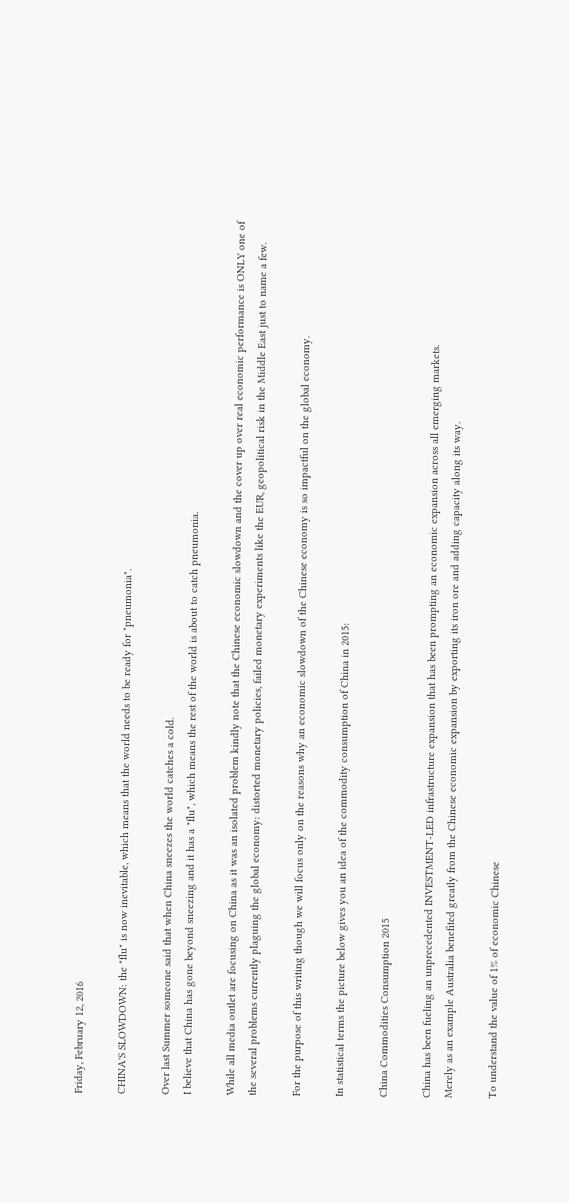Friday, February 12, 2016

CHINA'S SLOWDOWN: the "flu" is now inevitable, which means that the world needs to be ready for "pneumonia".

Over last Summer someone said that when China sneezes the world catches a cold.
I believe that China has gone beyond sneezing and it has a "flu", which means the rest of the world is about to catch pneumonia.

While all media outlet are focusing on China as it was an isolated problem kindly note that the Chinese economic slowdown and the cover up over real economic performance is ONLY one of the several problems currently plaguing the global economy: distorted monetary policies, failed monetary experiments like the EUR, geopolitical risk in the Middle East just to name a few.

For the purpose of this writing though we will focus only on the reasons why an economic slowdown of the Chinese economy is so impactful on the global economy.

In statistical terms the picture below gives you an idea of the commodity consumption of China in 2015:

China Commodities Consumption 2015

China has been fueling an unprecedented INVESTMENT-LED infrastructure expansion that has been prompting an economic expansion across all emerging markets.
Merely as an example Australia benefited greatly from the Chinese economic expansion by exporting its iron ore and adding capacity along its way.

To understand the value of 1% of economic Chinese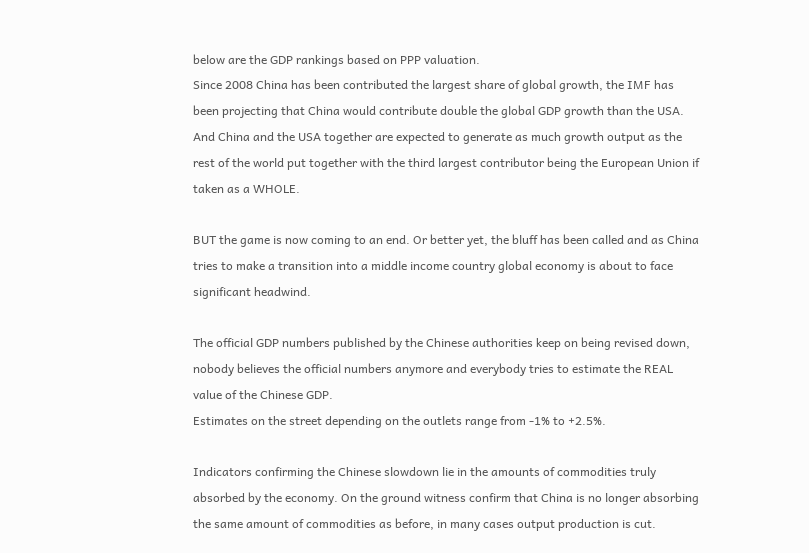below are the GDP rankings based on PPP valuation.
Since 2008 China has been contributed the largest share of global growth, the IMF has been projecting that China would contribute double the global GDP growth than the USA. And China and the USA together are expected to generate as much growth output as the rest of the world put together with the third largest contributor being the European Union if taken as a WHOLE.

BUT the game is now coming to an end. Or better yet, the bluff has been called and as China tries to make a transition into a middle income country global economy is about to face significant headwind.

The official GDP numbers published by the Chinese authorities keep on being revised down, nobody believes the official numbers anymore and everybody tries to estimate the REAL value of the Chinese GDP.
Estimates on the street depending on the outlets range from -1% to +2.5%.

Indicators confirming the Chinese slowdown lie in the amounts of commodities truly absorbed by the economy. On the ground witness confirm that China is no longer absorbing the same amount of commodities as before, in many cases output production is cut.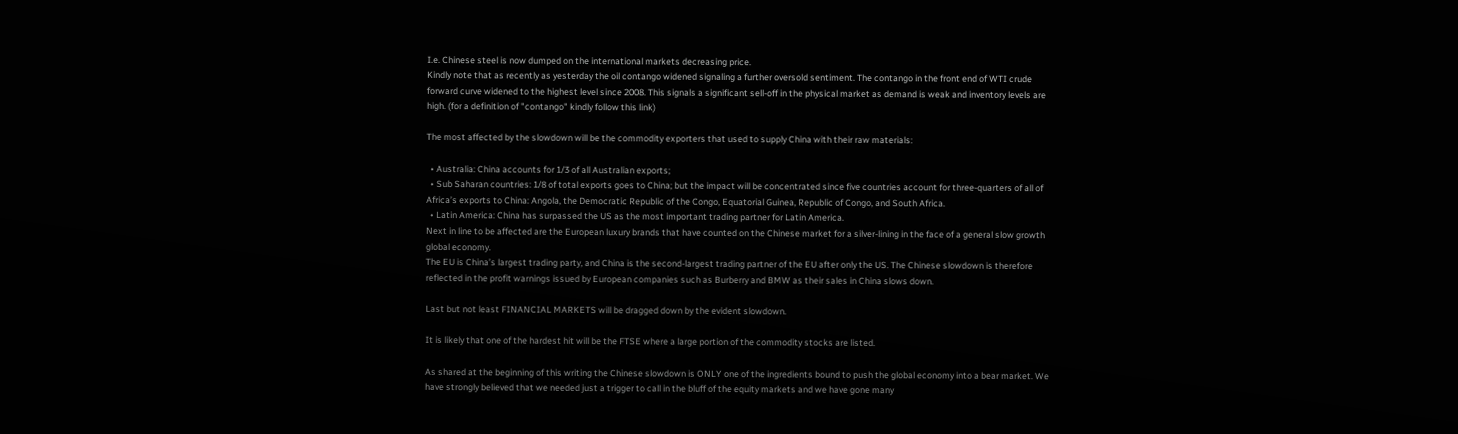I.e. Chinese steel is now dumped on the international markets decreasing price.
Kindly note that as recently as yesterday the oil contango widened signaling a further oversold sentiment. The contango in the front end of WTI crude forward curve widened to the highest level since 2008. This signals a significant sell-off in the physical market as demand is weak and inventory levels are high. (for a definition of "contango" kindly follow this link)

The most affected by the slowdown will be the commodity exporters that used to supply China with their raw materials:

  • Australia: China accounts for 1/3 of all Australian exports;
  • Sub Saharan countries: 1/8 of total exports goes to China; but the impact will be concentrated since five countries account for three-quarters of all of Africa’s exports to China: Angola, the Democratic Republic of the Congo, Equatorial Guinea, Republic of Congo, and South Africa.
  • Latin America: China has surpassed the US as the most important trading partner for Latin America.
Next in line to be affected are the European luxury brands that have counted on the Chinese market for a silver-lining in the face of a general slow growth global economy.
The EU is China’s largest trading party, and China is the second-largest trading partner of the EU after only the US. The Chinese slowdown is therefore reflected in the profit warnings issued by European companies such as Burberry and BMW as their sales in China slows down.

Last but not least FINANCIAL MARKETS will be dragged down by the evident slowdown.

It is likely that one of the hardest hit will be the FTSE where a large portion of the commodity stocks are listed.

As shared at the beginning of this writing the Chinese slowdown is ONLY one of the ingredients bound to push the global economy into a bear market. We have strongly believed that we needed just a trigger to call in the bluff of the equity markets and we have gone many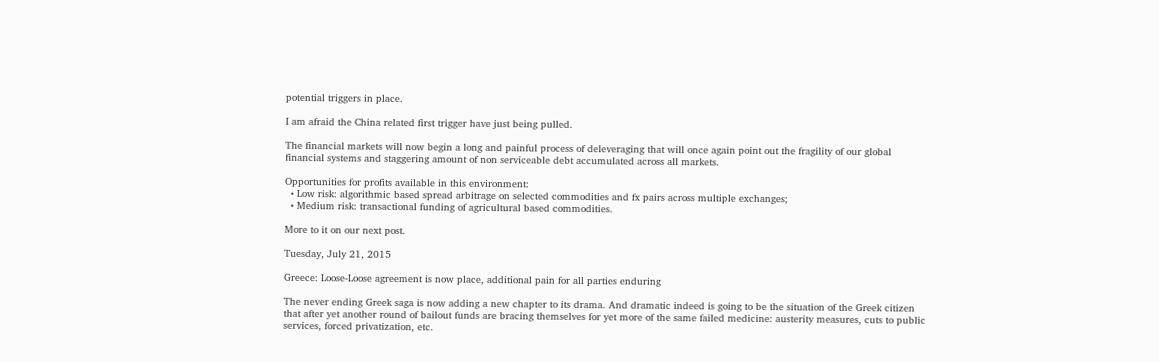potential triggers in place.

I am afraid the China related first trigger have just being pulled.

The financial markets will now begin a long and painful process of deleveraging that will once again point out the fragility of our global financial systems and staggering amount of non serviceable debt accumulated across all markets.

Opportunities for profits available in this environment:
  • Low risk: algorithmic based spread arbitrage on selected commodities and fx pairs across multiple exchanges;
  • Medium risk: transactional funding of agricultural based commodities.

More to it on our next post.

Tuesday, July 21, 2015

Greece: Loose-Loose agreement is now place, additional pain for all parties enduring

The never ending Greek saga is now adding a new chapter to its drama. And dramatic indeed is going to be the situation of the Greek citizen that after yet another round of bailout funds are bracing themselves for yet more of the same failed medicine: austerity measures, cuts to public services, forced privatization, etc.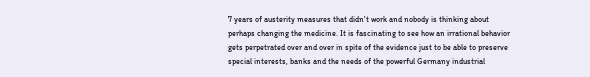7 years of austerity measures that didn't work and nobody is thinking about perhaps changing the medicine. It is fascinating to see how an irrational behavior gets perpetrated over and over in spite of the evidence just to be able to preserve special interests, banks and the needs of the powerful Germany industrial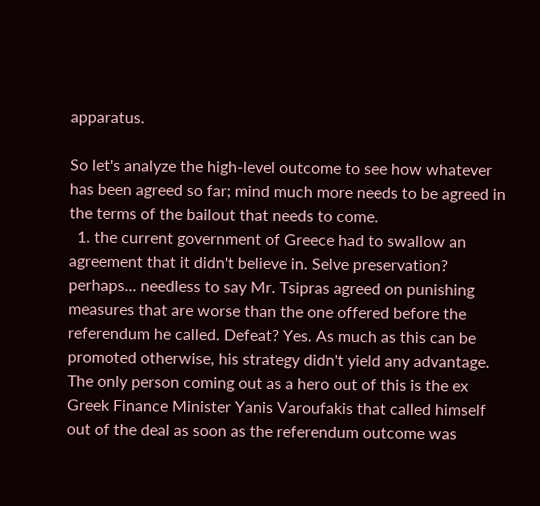apparatus.

So let's analyze the high-level outcome to see how whatever has been agreed so far; mind much more needs to be agreed in the terms of the bailout that needs to come.
  1. the current government of Greece had to swallow an agreement that it didn't believe in. Selve preservation? perhaps... needless to say Mr. Tsipras agreed on punishing measures that are worse than the one offered before the referendum he called. Defeat? Yes. As much as this can be promoted otherwise, his strategy didn't yield any advantage. The only person coming out as a hero out of this is the ex Greek Finance Minister Yanis Varoufakis that called himself out of the deal as soon as the referendum outcome was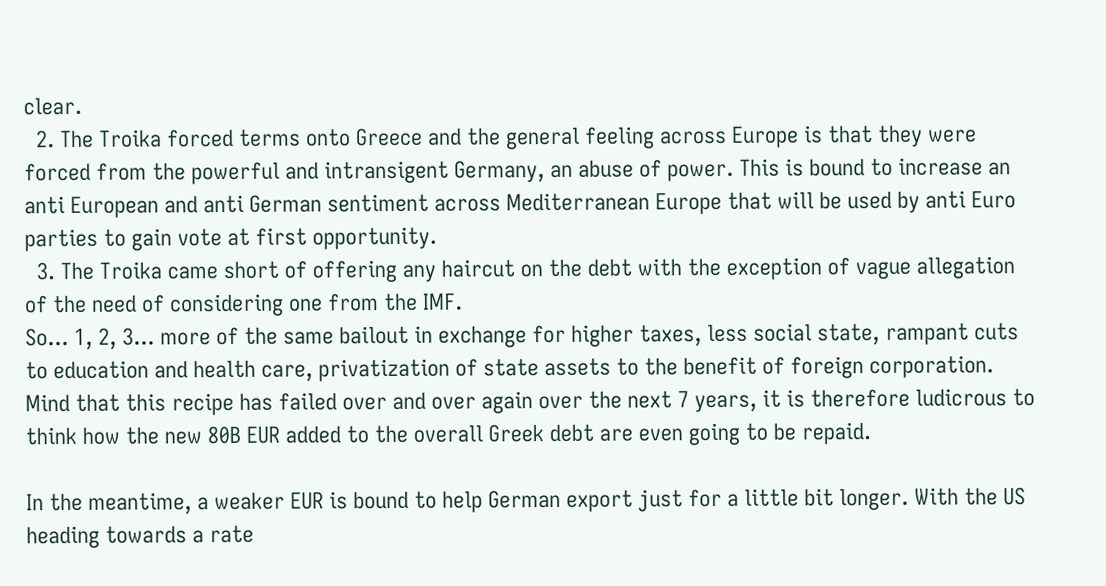clear.
  2. The Troika forced terms onto Greece and the general feeling across Europe is that they were forced from the powerful and intransigent Germany, an abuse of power. This is bound to increase an anti European and anti German sentiment across Mediterranean Europe that will be used by anti Euro parties to gain vote at first opportunity.
  3. The Troika came short of offering any haircut on the debt with the exception of vague allegation of the need of considering one from the IMF.
So... 1, 2, 3... more of the same bailout in exchange for higher taxes, less social state, rampant cuts to education and health care, privatization of state assets to the benefit of foreign corporation. Mind that this recipe has failed over and over again over the next 7 years, it is therefore ludicrous to think how the new 80B EUR added to the overall Greek debt are even going to be repaid.

In the meantime, a weaker EUR is bound to help German export just for a little bit longer. With the US heading towards a rate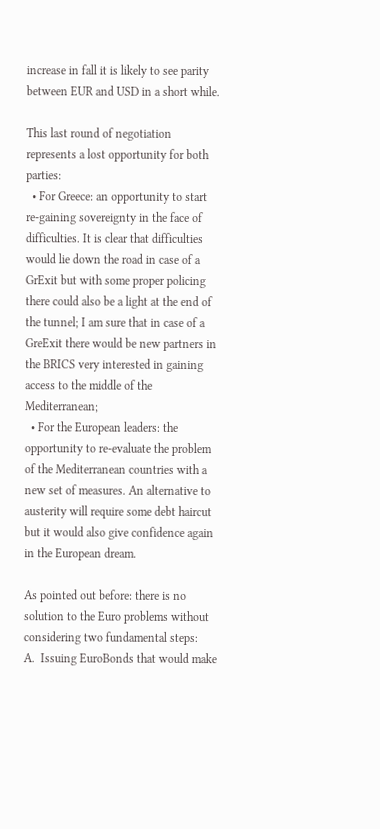increase in fall it is likely to see parity between EUR and USD in a short while.

This last round of negotiation represents a lost opportunity for both parties:
  • For Greece: an opportunity to start re-gaining sovereignty in the face of difficulties. It is clear that difficulties would lie down the road in case of a GrExit but with some proper policing there could also be a light at the end of the tunnel; I am sure that in case of a GreExit there would be new partners in the BRICS very interested in gaining access to the middle of the Mediterranean;
  • For the European leaders: the opportunity to re-evaluate the problem of the Mediterranean countries with a new set of measures. An alternative to austerity will require some debt haircut but it would also give confidence again in the European dream.

As pointed out before: there is no solution to the Euro problems without considering two fundamental steps:
A.  Issuing EuroBonds that would make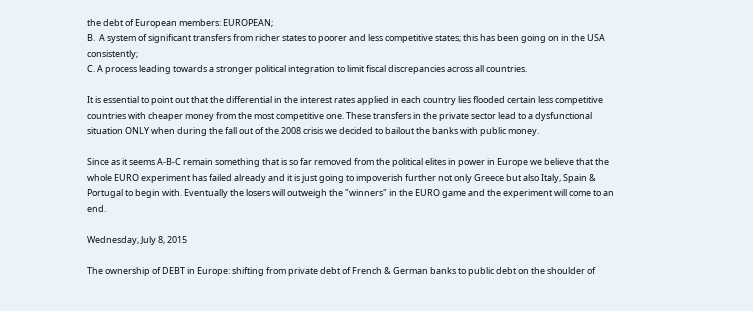the debt of European members: EUROPEAN;
B.  A system of significant transfers from richer states to poorer and less competitive states; this has been going on in the USA consistently;
C. A process leading towards a stronger political integration to limit fiscal discrepancies across all countries.

It is essential to point out that the differential in the interest rates applied in each country lies flooded certain less competitive countries with cheaper money from the most competitive one. These transfers in the private sector lead to a dysfunctional situation ONLY when during the fall out of the 2008 crisis we decided to bailout the banks with public money.

Since as it seems A-B-C remain something that is so far removed from the political elites in power in Europe we believe that the whole EURO experiment has failed already and it is just going to impoverish further not only Greece but also Italy, Spain & Portugal to begin with. Eventually the losers will outweigh the "winners" in the EURO game and the experiment will come to an end.

Wednesday, July 8, 2015

The ownership of DEBT in Europe: shifting from private debt of French & German banks to public debt on the shoulder of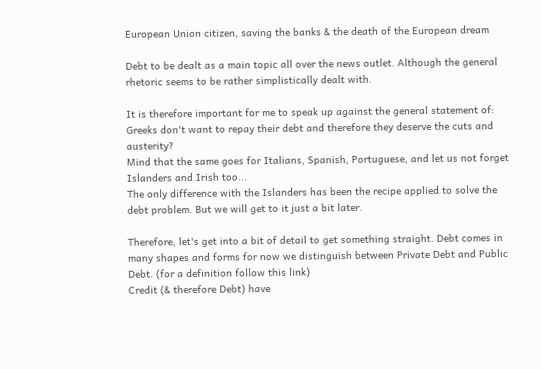European Union citizen, saving the banks & the death of the European dream

Debt to be dealt as a main topic all over the news outlet. Although the general rhetoric seems to be rather simplistically dealt with.

It is therefore important for me to speak up against the general statement of: Greeks don't want to repay their debt and therefore they deserve the cuts and austerity?
Mind that the same goes for Italians, Spanish, Portuguese, and let us not forget Islanders and Irish too...
The only difference with the Islanders has been the recipe applied to solve the debt problem. But we will get to it just a bit later.

Therefore, let's get into a bit of detail to get something straight. Debt comes in many shapes and forms for now we distinguish between Private Debt and Public Debt. (for a definition follow this link)
Credit (& therefore Debt) have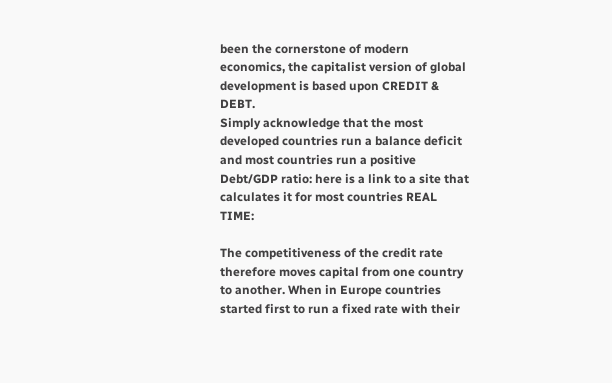been the cornerstone of modern economics, the capitalist version of global development is based upon CREDIT & DEBT.
Simply acknowledge that the most developed countries run a balance deficit and most countries run a positive Debt/GDP ratio: here is a link to a site that calculates it for most countries REAL TIME:

The competitiveness of the credit rate therefore moves capital from one country to another. When in Europe countries started first to run a fixed rate with their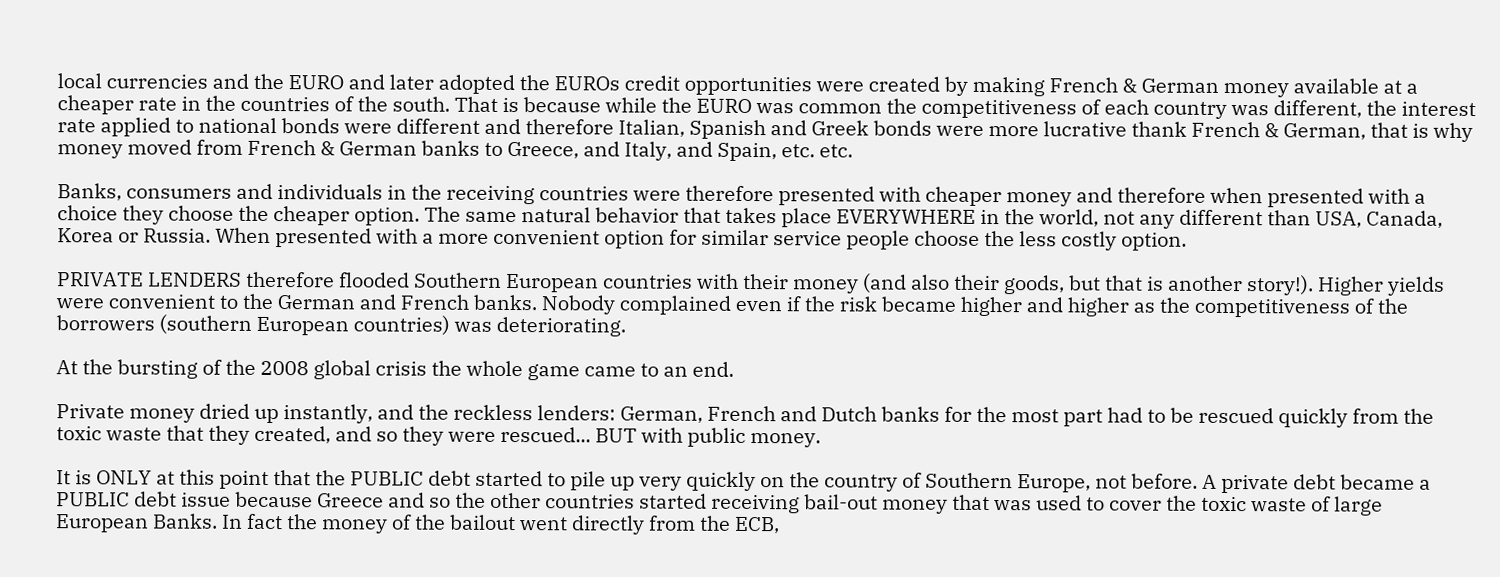local currencies and the EURO and later adopted the EUROs credit opportunities were created by making French & German money available at a cheaper rate in the countries of the south. That is because while the EURO was common the competitiveness of each country was different, the interest rate applied to national bonds were different and therefore Italian, Spanish and Greek bonds were more lucrative thank French & German, that is why money moved from French & German banks to Greece, and Italy, and Spain, etc. etc.

Banks, consumers and individuals in the receiving countries were therefore presented with cheaper money and therefore when presented with a choice they choose the cheaper option. The same natural behavior that takes place EVERYWHERE in the world, not any different than USA, Canada, Korea or Russia. When presented with a more convenient option for similar service people choose the less costly option.

PRIVATE LENDERS therefore flooded Southern European countries with their money (and also their goods, but that is another story!). Higher yields were convenient to the German and French banks. Nobody complained even if the risk became higher and higher as the competitiveness of the borrowers (southern European countries) was deteriorating.

At the bursting of the 2008 global crisis the whole game came to an end.

Private money dried up instantly, and the reckless lenders: German, French and Dutch banks for the most part had to be rescued quickly from the toxic waste that they created, and so they were rescued... BUT with public money.

It is ONLY at this point that the PUBLIC debt started to pile up very quickly on the country of Southern Europe, not before. A private debt became a PUBLIC debt issue because Greece and so the other countries started receiving bail-out money that was used to cover the toxic waste of large European Banks. In fact the money of the bailout went directly from the ECB,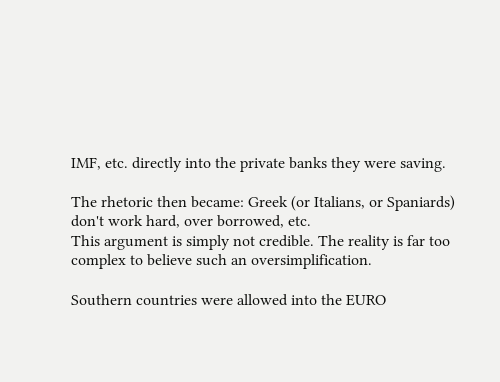IMF, etc. directly into the private banks they were saving.

The rhetoric then became: Greek (or Italians, or Spaniards) don't work hard, over borrowed, etc.
This argument is simply not credible. The reality is far too complex to believe such an oversimplification.

Southern countries were allowed into the EURO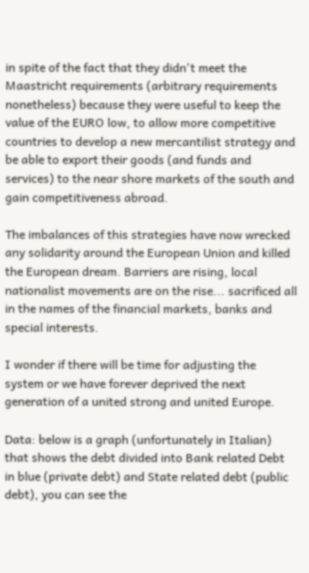in spite of the fact that they didn't meet the Maastricht requirements (arbitrary requirements nonetheless) because they were useful to keep the value of the EURO low, to allow more competitive countries to develop a new mercantilist strategy and be able to export their goods (and funds and services) to the near shore markets of the south and gain competitiveness abroad.

The imbalances of this strategies have now wrecked any solidarity around the European Union and killed the European dream. Barriers are rising, local nationalist movements are on the rise... sacrificed all in the names of the financial markets, banks and special interests.

I wonder if there will be time for adjusting the system or we have forever deprived the next generation of a united strong and united Europe.

Data: below is a graph (unfortunately in Italian) that shows the debt divided into Bank related Debt in blue (private debt) and State related debt (public debt), you can see the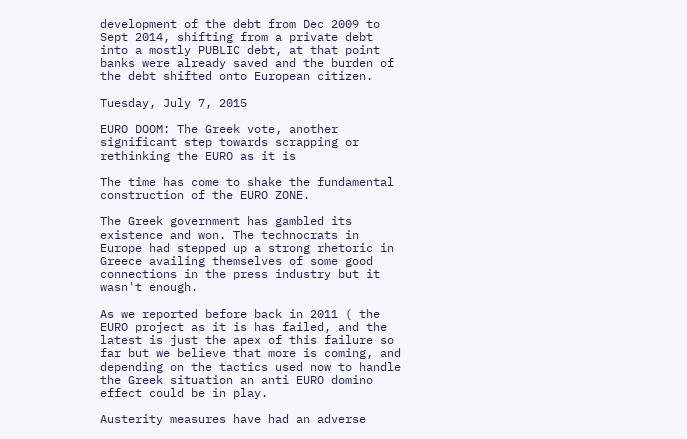development of the debt from Dec 2009 to Sept 2014, shifting from a private debt into a mostly PUBLIC debt, at that point banks were already saved and the burden of the debt shifted onto European citizen.

Tuesday, July 7, 2015

EURO DOOM: The Greek vote, another significant step towards scrapping or rethinking the EURO as it is

The time has come to shake the fundamental construction of the EURO ZONE.

The Greek government has gambled its existence and won. The technocrats in Europe had stepped up a strong rhetoric in Greece availing themselves of some good connections in the press industry but it wasn't enough.

As we reported before back in 2011 ( the EURO project as it is has failed, and the latest is just the apex of this failure so far but we believe that more is coming, and depending on the tactics used now to handle the Greek situation an anti EURO domino effect could be in play.

Austerity measures have had an adverse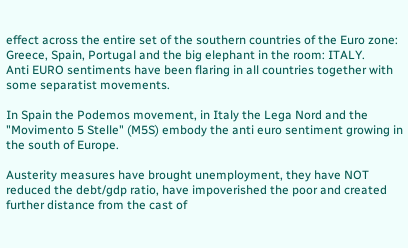effect across the entire set of the southern countries of the Euro zone: Greece, Spain, Portugal and the big elephant in the room: ITALY.
Anti EURO sentiments have been flaring in all countries together with some separatist movements.

In Spain the Podemos movement, in Italy the Lega Nord and the "Movimento 5 Stelle" (M5S) embody the anti euro sentiment growing in the south of Europe.

Austerity measures have brought unemployment, they have NOT reduced the debt/gdp ratio, have impoverished the poor and created further distance from the cast of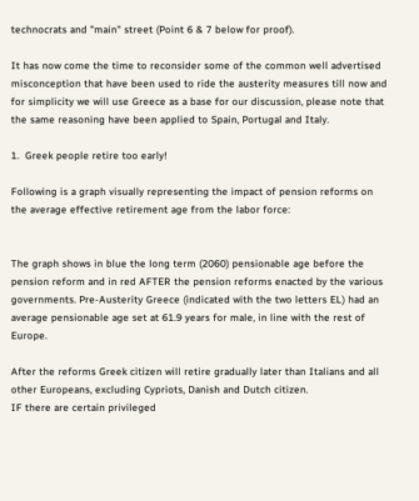technocrats and "main" street (Point 6 & 7 below for proof).

It has now come the time to reconsider some of the common well advertised misconception that have been used to ride the austerity measures till now and for simplicity we will use Greece as a base for our discussion, please note that the same reasoning have been applied to Spain, Portugal and Italy.

1.  Greek people retire too early!

Following is a graph visually representing the impact of pension reforms on the average effective retirement age from the labor force:


The graph shows in blue the long term (2060) pensionable age before the pension reform and in red AFTER the pension reforms enacted by the various governments. Pre-Austerity Greece (indicated with the two letters EL) had an average pensionable age set at 61.9 years for male, in line with the rest of Europe.

After the reforms Greek citizen will retire gradually later than Italians and all other Europeans, excluding Cypriots, Danish and Dutch citizen.
IF there are certain privileged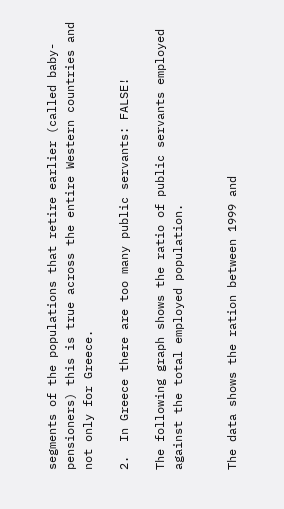segments of the populations that retire earlier (called baby-pensioners) this is true across the entire Western countries and not only for Greece.

2.  In Greece there are too many public servants: FALSE!

The following graph shows the ratio of public servants employed against the total employed population.


The data shows the ration between 1999 and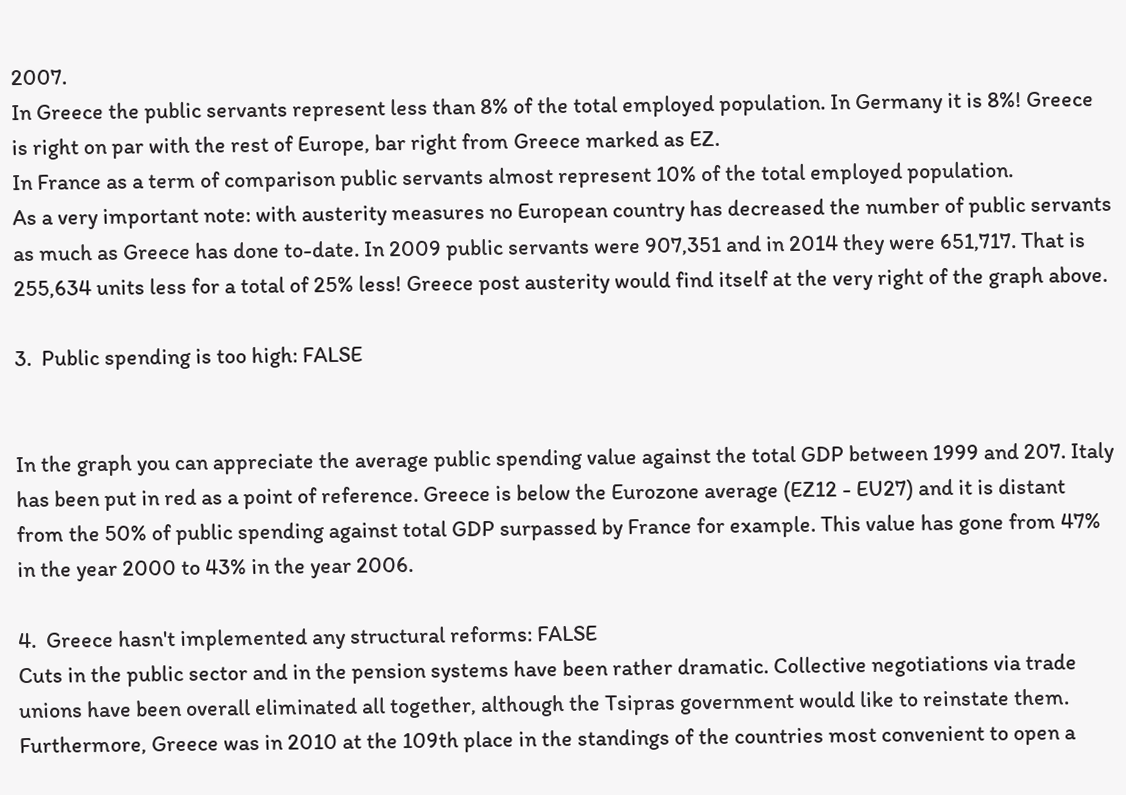2007.
In Greece the public servants represent less than 8% of the total employed population. In Germany it is 8%! Greece is right on par with the rest of Europe, bar right from Greece marked as EZ.
In France as a term of comparison public servants almost represent 10% of the total employed population.
As a very important note: with austerity measures no European country has decreased the number of public servants as much as Greece has done to-date. In 2009 public servants were 907,351 and in 2014 they were 651,717. That is 255,634 units less for a total of 25% less! Greece post austerity would find itself at the very right of the graph above.

3.  Public spending is too high: FALSE


In the graph you can appreciate the average public spending value against the total GDP between 1999 and 207. Italy has been put in red as a point of reference. Greece is below the Eurozone average (EZ12 - EU27) and it is distant from the 50% of public spending against total GDP surpassed by France for example. This value has gone from 47% in the year 2000 to 43% in the year 2006.

4.  Greece hasn't implemented any structural reforms: FALSE
Cuts in the public sector and in the pension systems have been rather dramatic. Collective negotiations via trade unions have been overall eliminated all together, although the Tsipras government would like to reinstate them. Furthermore, Greece was in 2010 at the 109th place in the standings of the countries most convenient to open a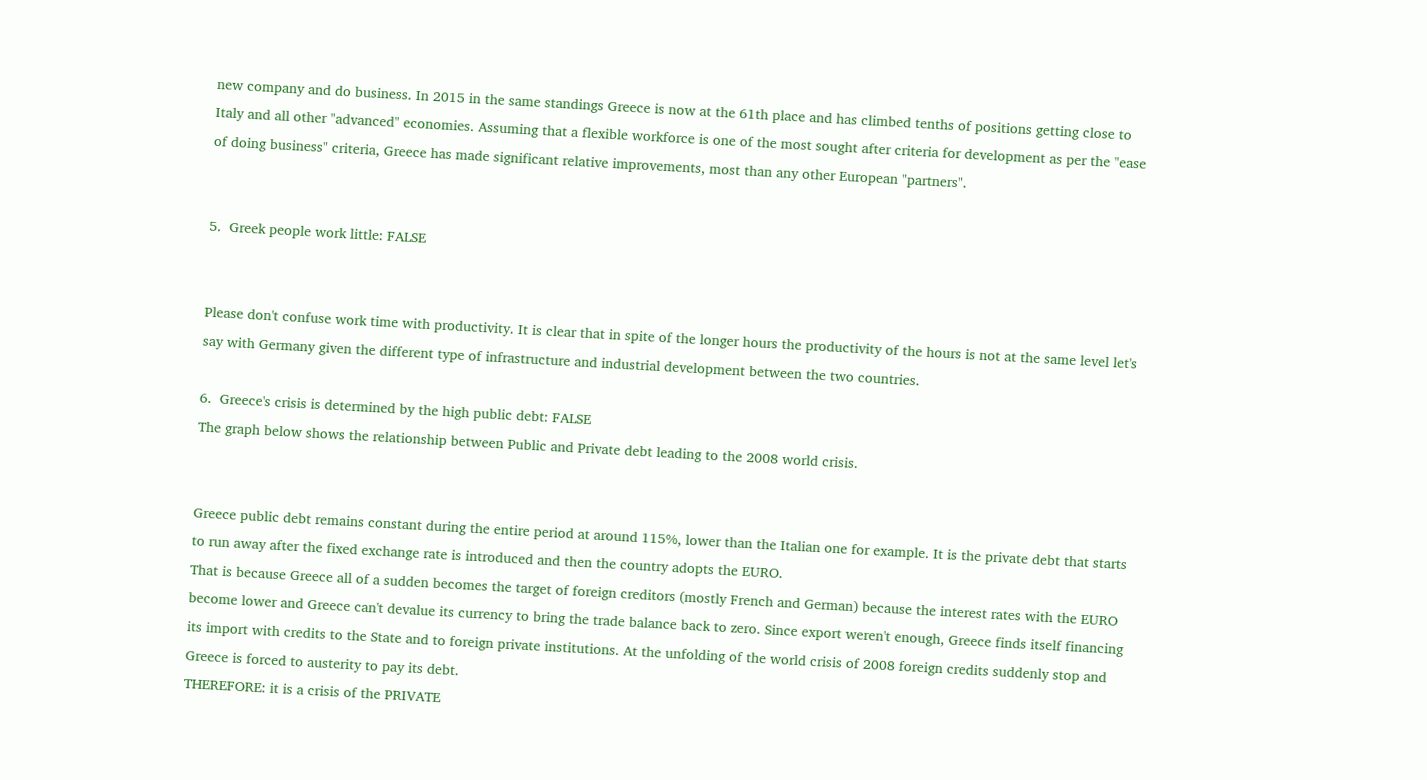new company and do business. In 2015 in the same standings Greece is now at the 61th place and has climbed tenths of positions getting close to Italy and all other "advanced" economies. Assuming that a flexible workforce is one of the most sought after criteria for development as per the "ease of doing business" criteria, Greece has made significant relative improvements, most than any other European "partners".


5.  Greek people work little: FALSE


Please don't confuse work time with productivity. It is clear that in spite of the longer hours the productivity of the hours is not at the same level let's say with Germany given the different type of infrastructure and industrial development between the two countries.

6.  Greece's crisis is determined by the high public debt: FALSE
The graph below shows the relationship between Public and Private debt leading to the 2008 world crisis.


Greece public debt remains constant during the entire period at around 115%, lower than the Italian one for example. It is the private debt that starts to run away after the fixed exchange rate is introduced and then the country adopts the EURO.
That is because Greece all of a sudden becomes the target of foreign creditors (mostly French and German) because the interest rates with the EURO become lower and Greece can't devalue its currency to bring the trade balance back to zero. Since export weren't enough, Greece finds itself financing its import with credits to the State and to foreign private institutions. At the unfolding of the world crisis of 2008 foreign credits suddenly stop and Greece is forced to austerity to pay its debt.
THEREFORE: it is a crisis of the PRIVATE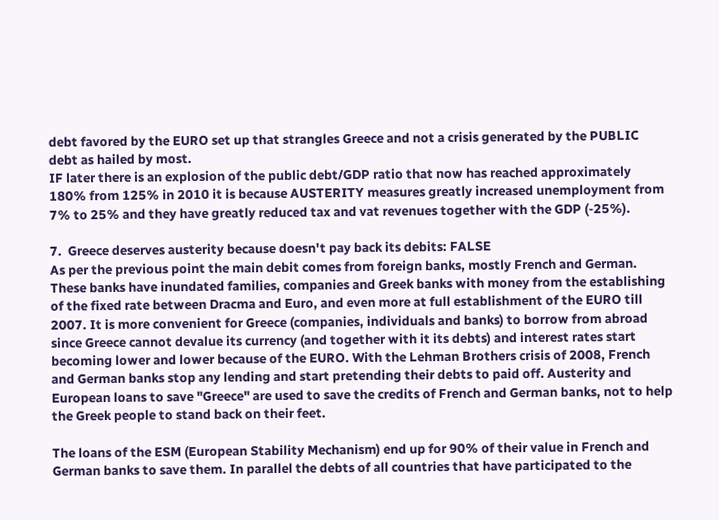debt favored by the EURO set up that strangles Greece and not a crisis generated by the PUBLIC debt as hailed by most.
IF later there is an explosion of the public debt/GDP ratio that now has reached approximately 180% from 125% in 2010 it is because AUSTERITY measures greatly increased unemployment from 7% to 25% and they have greatly reduced tax and vat revenues together with the GDP (-25%).

7.  Greece deserves austerity because doesn't pay back its debits: FALSE
As per the previous point the main debit comes from foreign banks, mostly French and German. These banks have inundated families, companies and Greek banks with money from the establishing of the fixed rate between Dracma and Euro, and even more at full establishment of the EURO till 2007. It is more convenient for Greece (companies, individuals and banks) to borrow from abroad since Greece cannot devalue its currency (and together with it its debts) and interest rates start becoming lower and lower because of the EURO. With the Lehman Brothers crisis of 2008, French and German banks stop any lending and start pretending their debts to paid off. Austerity and European loans to save "Greece" are used to save the credits of French and German banks, not to help the Greek people to stand back on their feet.

The loans of the ESM (European Stability Mechanism) end up for 90% of their value in French and German banks to save them. In parallel the debts of all countries that have participated to the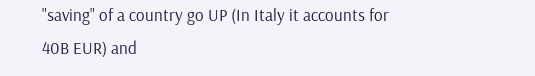"saving" of a country go UP (In Italy it accounts for 40B EUR) and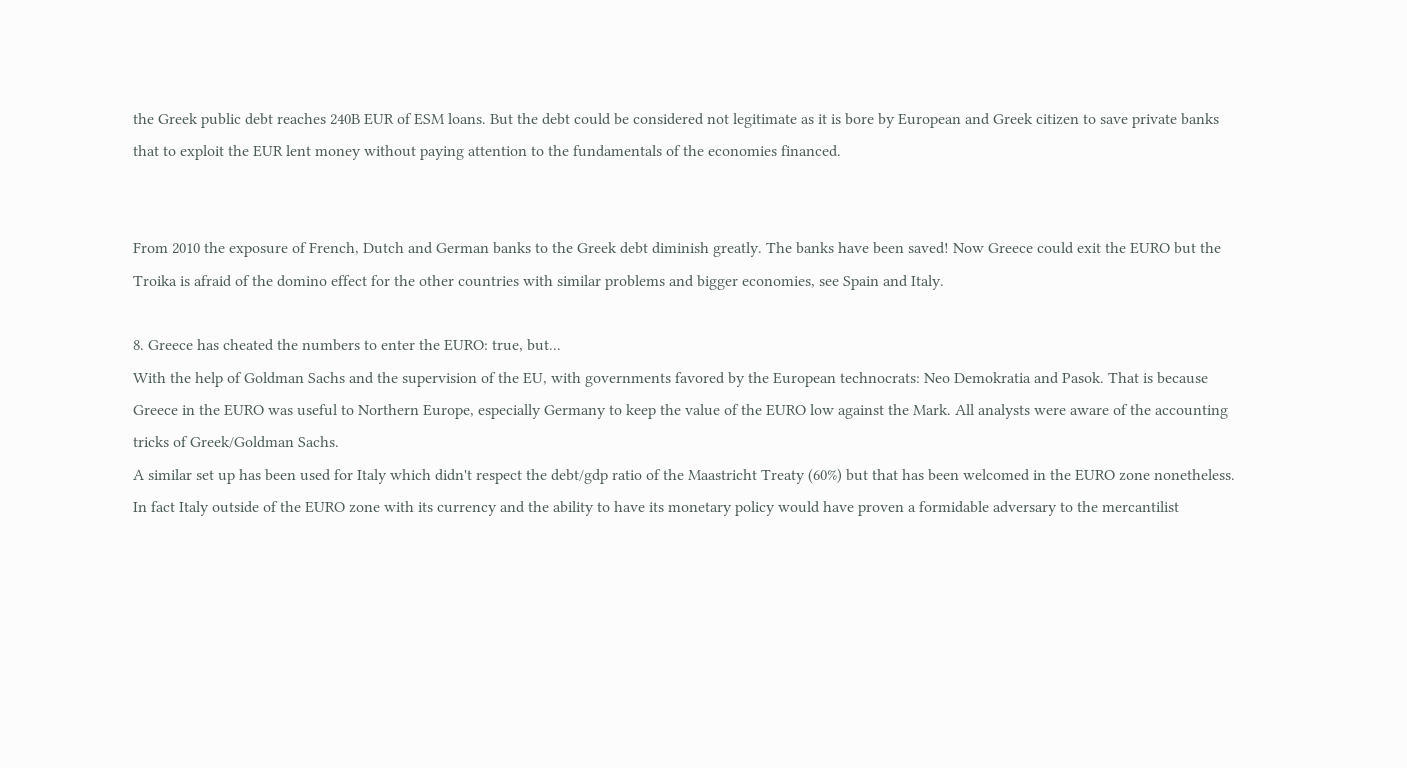the Greek public debt reaches 240B EUR of ESM loans. But the debt could be considered not legitimate as it is bore by European and Greek citizen to save private banks that to exploit the EUR lent money without paying attention to the fundamentals of the economies financed.


From 2010 the exposure of French, Dutch and German banks to the Greek debt diminish greatly. The banks have been saved! Now Greece could exit the EURO but the Troika is afraid of the domino effect for the other countries with similar problems and bigger economies, see Spain and Italy.

8. Greece has cheated the numbers to enter the EURO: true, but...
With the help of Goldman Sachs and the supervision of the EU, with governments favored by the European technocrats: Neo Demokratia and Pasok. That is because Greece in the EURO was useful to Northern Europe, especially Germany to keep the value of the EURO low against the Mark. All analysts were aware of the accounting tricks of Greek/Goldman Sachs.
A similar set up has been used for Italy which didn't respect the debt/gdp ratio of the Maastricht Treaty (60%) but that has been welcomed in the EURO zone nonetheless. In fact Italy outside of the EURO zone with its currency and the ability to have its monetary policy would have proven a formidable adversary to the mercantilist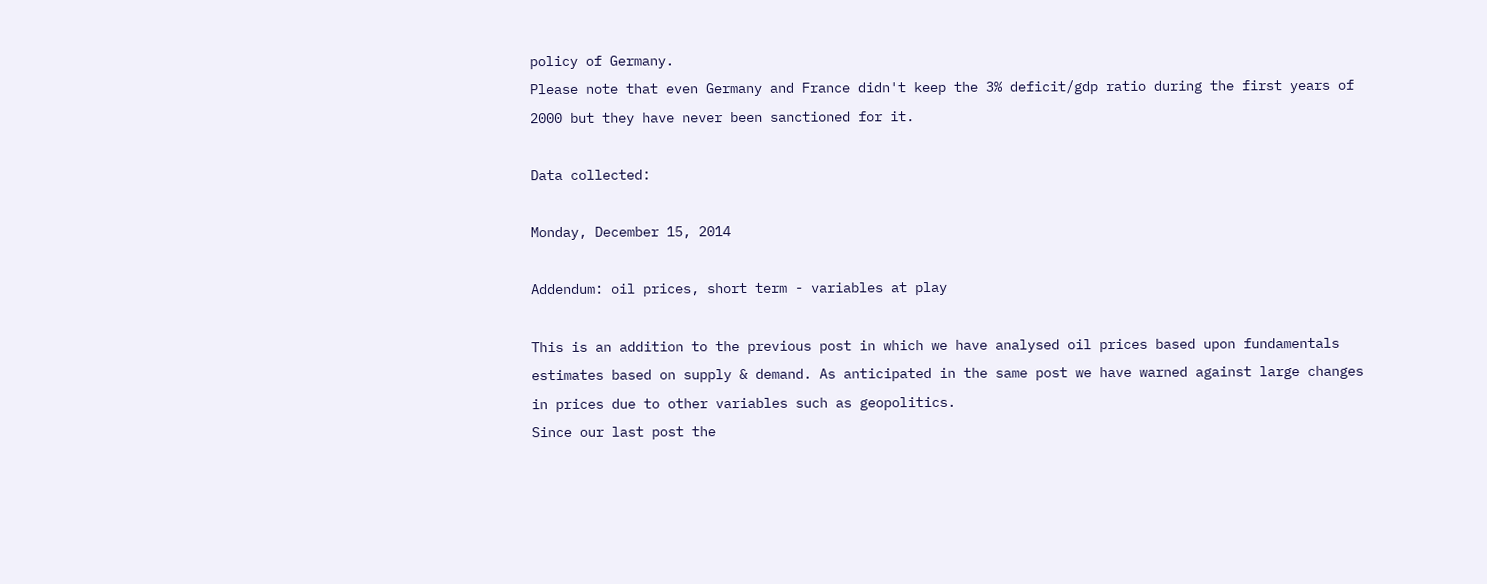policy of Germany.
Please note that even Germany and France didn't keep the 3% deficit/gdp ratio during the first years of 2000 but they have never been sanctioned for it.

Data collected:

Monday, December 15, 2014

Addendum: oil prices, short term - variables at play

This is an addition to the previous post in which we have analysed oil prices based upon fundamentals estimates based on supply & demand. As anticipated in the same post we have warned against large changes in prices due to other variables such as geopolitics.
Since our last post the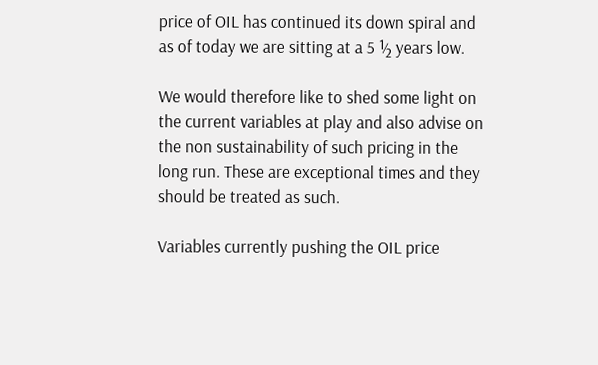price of OIL has continued its down spiral and as of today we are sitting at a 5 ½ years low.

We would therefore like to shed some light on the current variables at play and also advise on the non sustainability of such pricing in the long run. These are exceptional times and they should be treated as such.

Variables currently pushing the OIL price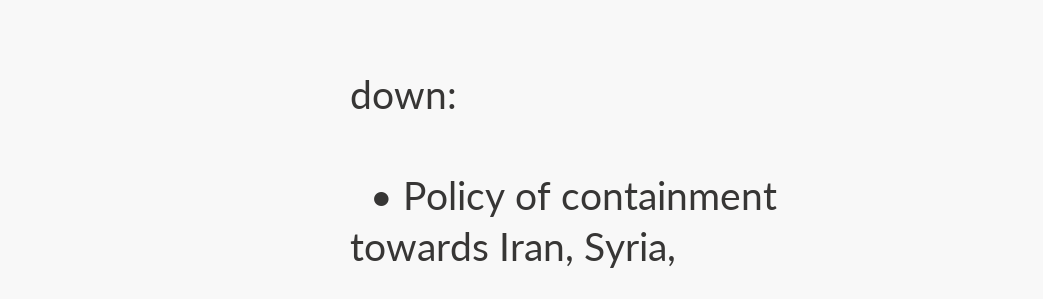down:

  • Policy of containment towards Iran, Syria,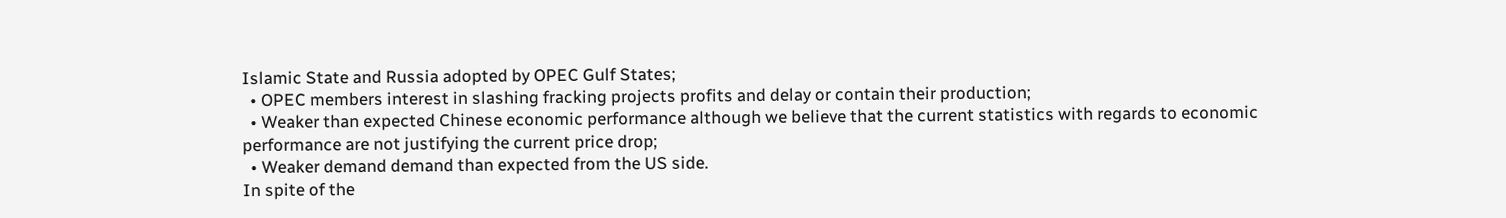Islamic State and Russia adopted by OPEC Gulf States;
  • OPEC members interest in slashing fracking projects profits and delay or contain their production;
  • Weaker than expected Chinese economic performance although we believe that the current statistics with regards to economic performance are not justifying the current price drop;
  • Weaker demand demand than expected from the US side.
In spite of the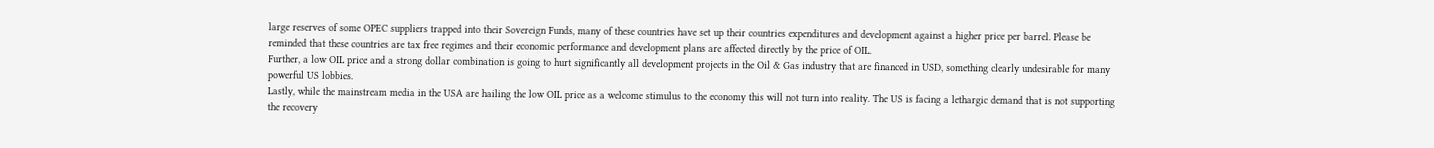large reserves of some OPEC suppliers trapped into their Sovereign Funds, many of these countries have set up their countries expenditures and development against a higher price per barrel. Please be reminded that these countries are tax free regimes and their economic performance and development plans are affected directly by the price of OIL.
Further, a low OIL price and a strong dollar combination is going to hurt significantly all development projects in the Oil & Gas industry that are financed in USD, something clearly undesirable for many powerful US lobbies.
Lastly, while the mainstream media in the USA are hailing the low OIL price as a welcome stimulus to the economy this will not turn into reality. The US is facing a lethargic demand that is not supporting the recovery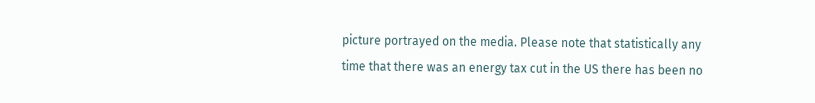picture portrayed on the media. Please note that statistically any time that there was an energy tax cut in the US there has been no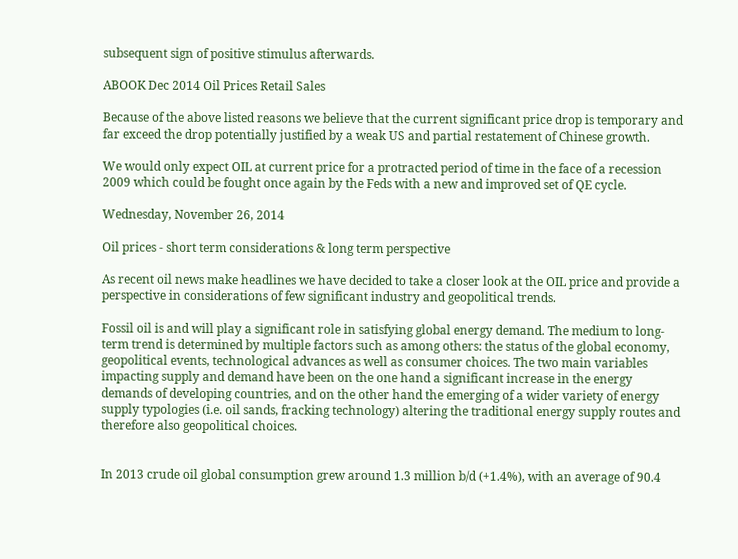subsequent sign of positive stimulus afterwards.

ABOOK Dec 2014 Oil Prices Retail Sales

Because of the above listed reasons we believe that the current significant price drop is temporary and far exceed the drop potentially justified by a weak US and partial restatement of Chinese growth.

We would only expect OIL at current price for a protracted period of time in the face of a recession 2009 which could be fought once again by the Feds with a new and improved set of QE cycle.

Wednesday, November 26, 2014

Oil prices - short term considerations & long term perspective

As recent oil news make headlines we have decided to take a closer look at the OIL price and provide a perspective in considerations of few significant industry and geopolitical trends.

Fossil oil is and will play a significant role in satisfying global energy demand. The medium to long-term trend is determined by multiple factors such as among others: the status of the global economy, geopolitical events, technological advances as well as consumer choices. The two main variables impacting supply and demand have been on the one hand a significant increase in the energy demands of developing countries, and on the other hand the emerging of a wider variety of energy supply typologies (i.e. oil sands, fracking technology) altering the traditional energy supply routes and therefore also geopolitical choices.


In 2013 crude oil global consumption grew around 1.3 million b/d (+1.4%), with an average of 90.4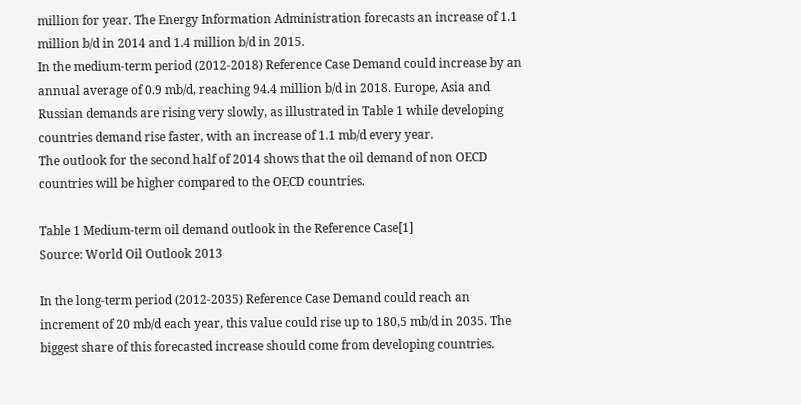million for year. The Energy Information Administration forecasts an increase of 1.1 million b/d in 2014 and 1.4 million b/d in 2015.
In the medium-term period (2012-2018) Reference Case Demand could increase by an annual average of 0.9 mb/d, reaching 94.4 million b/d in 2018. Europe, Asia and Russian demands are rising very slowly, as illustrated in Table 1 while developing countries demand rise faster, with an increase of 1.1 mb/d every year.
The outlook for the second half of 2014 shows that the oil demand of non OECD countries will be higher compared to the OECD countries.

Table 1 Medium-term oil demand outlook in the Reference Case[1]
Source: World Oil Outlook 2013

In the long-term period (2012-2035) Reference Case Demand could reach an increment of 20 mb/d each year, this value could rise up to 180,5 mb/d in 2035. The biggest share of this forecasted increase should come from developing countries.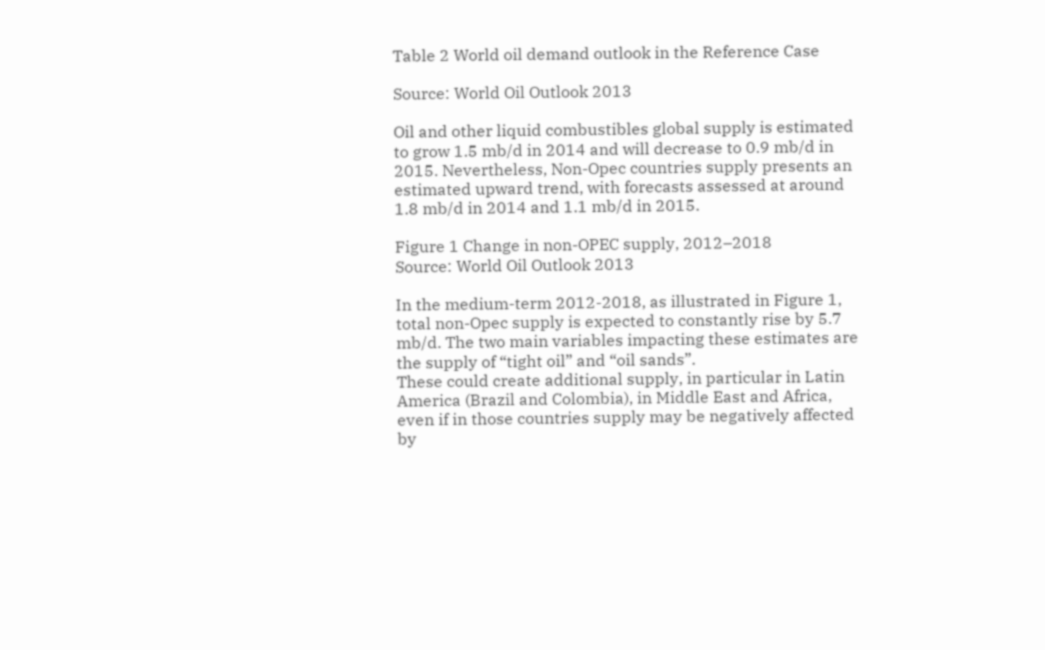Table 2 World oil demand outlook in the Reference Case

Source: World Oil Outlook 2013

Oil and other liquid combustibles global supply is estimated to grow 1.5 mb/d in 2014 and will decrease to 0.9 mb/d in 2015. Nevertheless, Non-Opec countries supply presents an estimated upward trend, with forecasts assessed at around 1.8 mb/d in 2014 and 1.1 mb/d in 2015.

Figure 1 Change in non-OPEC supply, 2012–2018
Source: World Oil Outlook 2013

In the medium-term 2012-2018, as illustrated in Figure 1, total non-Opec supply is expected to constantly rise by 5.7 mb/d. The two main variables impacting these estimates are the supply of “tight oil” and “oil sands”.
These could create additional supply, in particular in Latin America (Brazil and Colombia), in Middle East and Africa, even if in those countries supply may be negatively affected by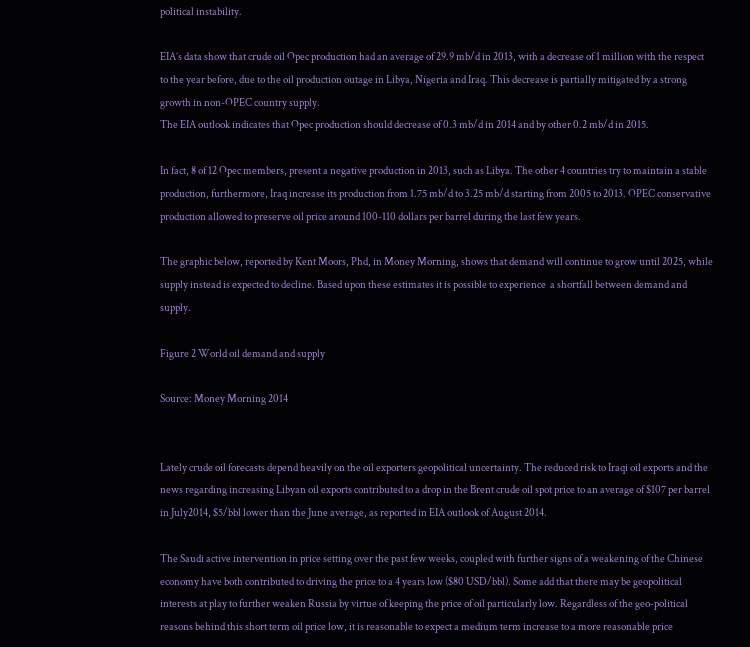political instability.

EIA’s data show that crude oil Opec production had an average of 29.9 mb/d in 2013, with a decrease of 1 million with the respect to the year before, due to the oil production outage in Libya, Nigeria and Iraq. This decrease is partially mitigated by a strong growth in non-OPEC country supply.
The EIA outlook indicates that Opec production should decrease of 0.3 mb/d in 2014 and by other 0.2 mb/d in 2015.

In fact, 8 of 12 Opec members, present a negative production in 2013, such as Libya. The other 4 countries try to maintain a stable production, furthermore, Iraq increase its production from 1.75 mb/d to 3.25 mb/d starting from 2005 to 2013. OPEC conservative production allowed to preserve oil price around 100-110 dollars per barrel during the last few years.

The graphic below, reported by Kent Moors, Phd, in Money Morning, shows that demand will continue to grow until 2025, while supply instead is expected to decline. Based upon these estimates it is possible to experience  a shortfall between demand and supply.

Figure 2 World oil demand and supply

Source: Money Morning 2014


Lately crude oil forecasts depend heavily on the oil exporters geopolitical uncertainty. The reduced risk to Iraqi oil exports and the news regarding increasing Libyan oil exports contributed to a drop in the Brent crude oil spot price to an average of $107 per barrel in July2014, $5/bbl lower than the June average, as reported in EIA outlook of August 2014.

The Saudi active intervention in price setting over the past few weeks, coupled with further signs of a weakening of the Chinese economy have both contributed to driving the price to a 4 years low ($80 USD/bbl). Some add that there may be geopolitical interests at play to further weaken Russia by virtue of keeping the price of oil particularly low. Regardless of the geo-political reasons behind this short term oil price low, it is reasonable to expect a medium term increase to a more reasonable price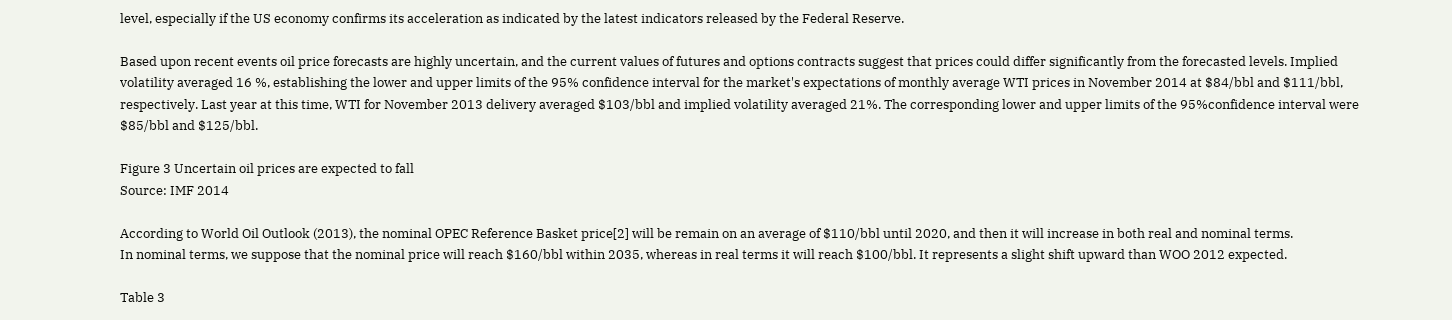level, especially if the US economy confirms its acceleration as indicated by the latest indicators released by the Federal Reserve.

Based upon recent events oil price forecasts are highly uncertain, and the current values of futures and options contracts suggest that prices could differ significantly from the forecasted levels. Implied volatility averaged 16 %, establishing the lower and upper limits of the 95% confidence interval for the market's expectations of monthly average WTI prices in November 2014 at $84/bbl and $111/bbl, respectively. Last year at this time, WTI for November 2013 delivery averaged $103/bbl and implied volatility averaged 21%. The corresponding lower and upper limits of the 95%confidence interval were $85/bbl and $125/bbl.

Figure 3 Uncertain oil prices are expected to fall
Source: IMF 2014

According to World Oil Outlook (2013), the nominal OPEC Reference Basket price[2] will be remain on an average of $110/bbl until 2020, and then it will increase in both real and nominal terms.
In nominal terms, we suppose that the nominal price will reach $160/bbl within 2035, whereas in real terms it will reach $100/bbl. It represents a slight shift upward than WOO 2012 expected.

Table 3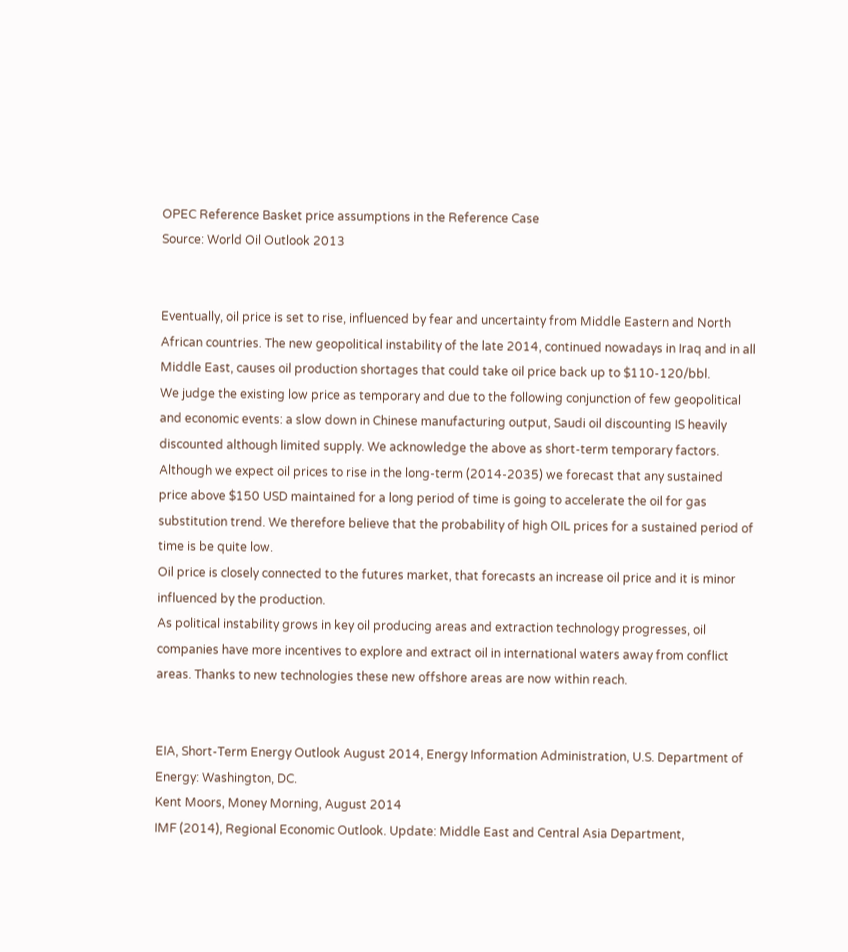OPEC Reference Basket price assumptions in the Reference Case
Source: World Oil Outlook 2013


Eventually, oil price is set to rise, influenced by fear and uncertainty from Middle Eastern and North African countries. The new geopolitical instability of the late 2014, continued nowadays in Iraq and in all Middle East, causes oil production shortages that could take oil price back up to $110-120/bbl.
We judge the existing low price as temporary and due to the following conjunction of few geopolitical and economic events: a slow down in Chinese manufacturing output, Saudi oil discounting IS heavily discounted although limited supply. We acknowledge the above as short-term temporary factors.
Although we expect oil prices to rise in the long-term (2014-2035) we forecast that any sustained price above $150 USD maintained for a long period of time is going to accelerate the oil for gas substitution trend. We therefore believe that the probability of high OIL prices for a sustained period of time is be quite low.
Oil price is closely connected to the futures market, that forecasts an increase oil price and it is minor influenced by the production.
As political instability grows in key oil producing areas and extraction technology progresses, oil companies have more incentives to explore and extract oil in international waters away from conflict areas. Thanks to new technologies these new offshore areas are now within reach.


EIA, Short-Term Energy Outlook August 2014, Energy Information Administration, U.S. Department of Energy: Washington, DC.
Kent Moors, Money Morning, August 2014
IMF (2014), Regional Economic Outlook. Update: Middle East and Central Asia Department,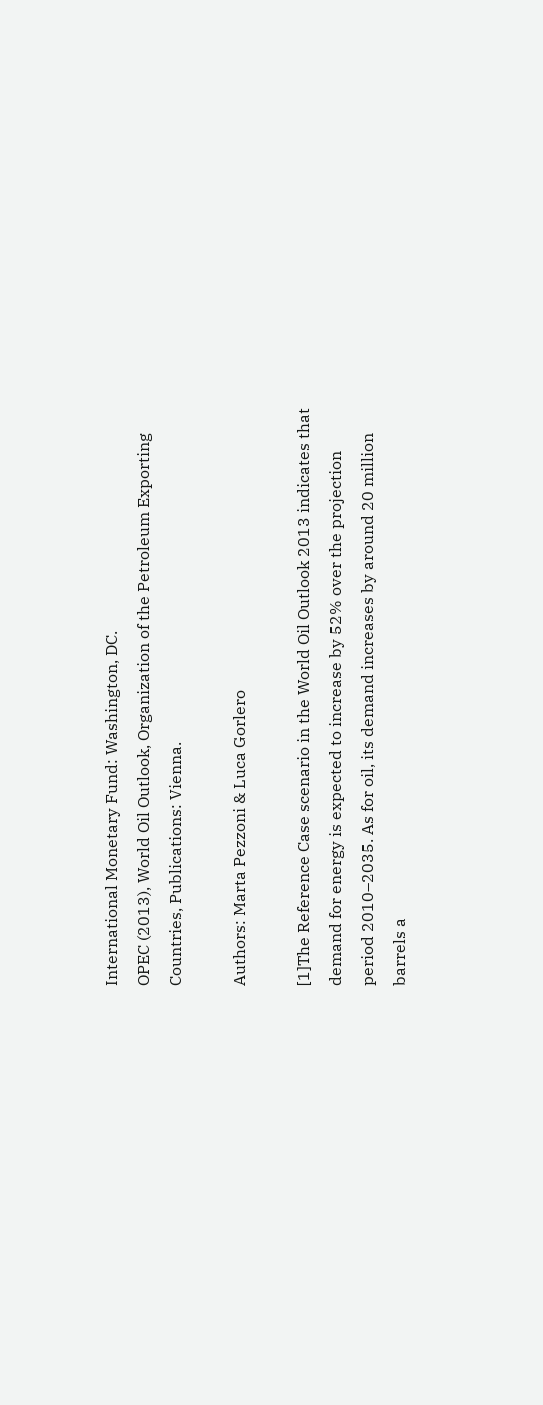International Monetary Fund: Washington, DC.
OPEC (2013), World Oil Outlook, Organization of the Petroleum Exporting Countries, Publications: Vienna.

Authors: Marta Pezzoni & Luca Gorlero

[1]The Reference Case scenario in the World Oil Outlook 2013 indicates that demand for energy is expected to increase by 52% over the projection period 2010–2035. As for oil, its demand increases by around 20 million barrels a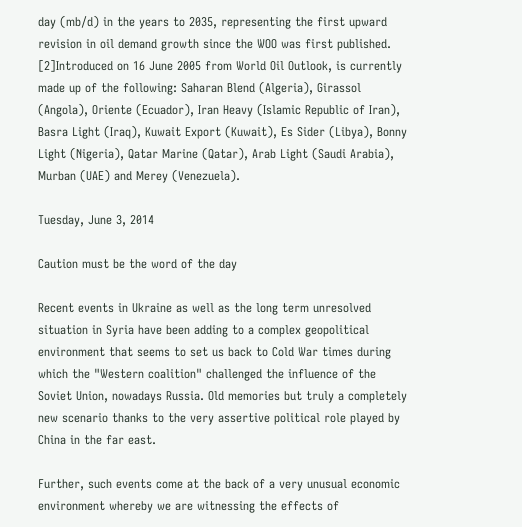day (mb/d) in the years to 2035, representing the first upward revision in oil demand growth since the WOO was first published.
[2]Introduced on 16 June 2005 from World Oil Outlook, is currently made up of the following: Saharan Blend (Algeria), Girassol (Angola), Oriente (Ecuador), Iran Heavy (Islamic Republic of Iran), Basra Light (Iraq), Kuwait Export (Kuwait), Es Sider (Libya), Bonny Light (Nigeria), Qatar Marine (Qatar), Arab Light (Saudi Arabia), Murban (UAE) and Merey (Venezuela).

Tuesday, June 3, 2014

Caution must be the word of the day

Recent events in Ukraine as well as the long term unresolved situation in Syria have been adding to a complex geopolitical environment that seems to set us back to Cold War times during which the "Western coalition" challenged the influence of the Soviet Union, nowadays Russia. Old memories but truly a completely new scenario thanks to the very assertive political role played by China in the far east.

Further, such events come at the back of a very unusual economic environment whereby we are witnessing the effects of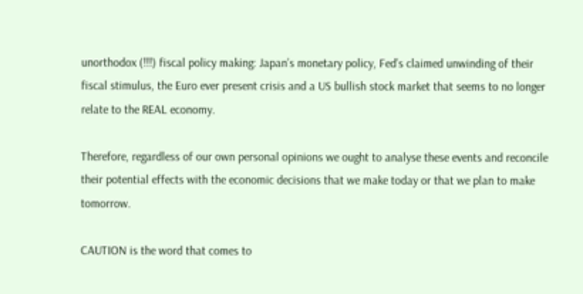unorthodox (!!!) fiscal policy making: Japan’s monetary policy, Fed’s claimed unwinding of their fiscal stimulus, the Euro ever present crisis and a US bullish stock market that seems to no longer relate to the REAL economy.

Therefore, regardless of our own personal opinions we ought to analyse these events and reconcile their potential effects with the economic decisions that we make today or that we plan to make tomorrow.

CAUTION is the word that comes to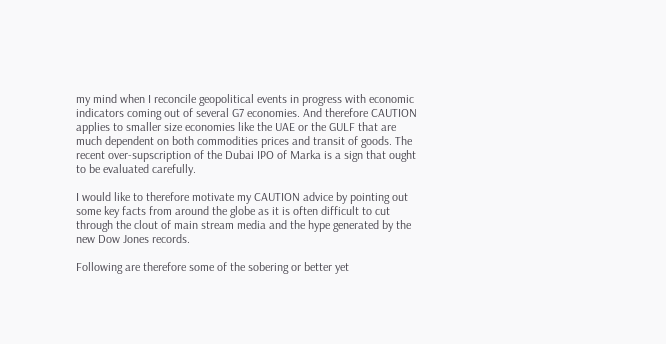my mind when I reconcile geopolitical events in progress with economic indicators coming out of several G7 economies. And therefore CAUTION applies to smaller size economies like the UAE or the GULF that are much dependent on both commodities prices and transit of goods. The recent over-supscription of the Dubai IPO of Marka is a sign that ought to be evaluated carefully.

I would like to therefore motivate my CAUTION advice by pointing out some key facts from around the globe as it is often difficult to cut through the clout of main stream media and the hype generated by the new Dow Jones records.

Following are therefore some of the sobering or better yet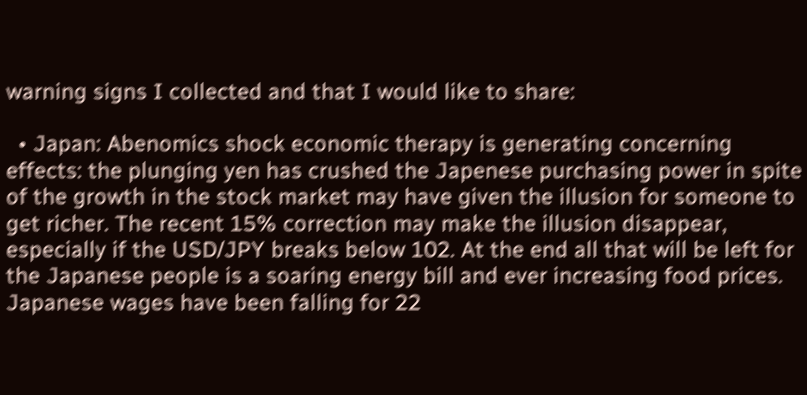warning signs I collected and that I would like to share:

  • Japan: Abenomics shock economic therapy is generating concerning effects: the plunging yen has crushed the Japenese purchasing power in spite of the growth in the stock market may have given the illusion for someone to get richer. The recent 15% correction may make the illusion disappear, especially if the USD/JPY breaks below 102. At the end all that will be left for the Japanese people is a soaring energy bill and ever increasing food prices. Japanese wages have been falling for 22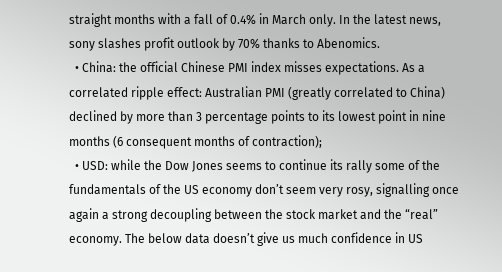straight months with a fall of 0.4% in March only. In the latest news, sony slashes profit outlook by 70% thanks to Abenomics.
  • China: the official Chinese PMI index misses expectations. As a correlated ripple effect: Australian PMI (greatly correlated to China) declined by more than 3 percentage points to its lowest point in nine months (6 consequent months of contraction);
  • USD: while the Dow Jones seems to continue its rally some of the fundamentals of the US economy don’t seem very rosy, signalling once again a strong decoupling between the stock market and the “real” economy. The below data doesn’t give us much confidence in US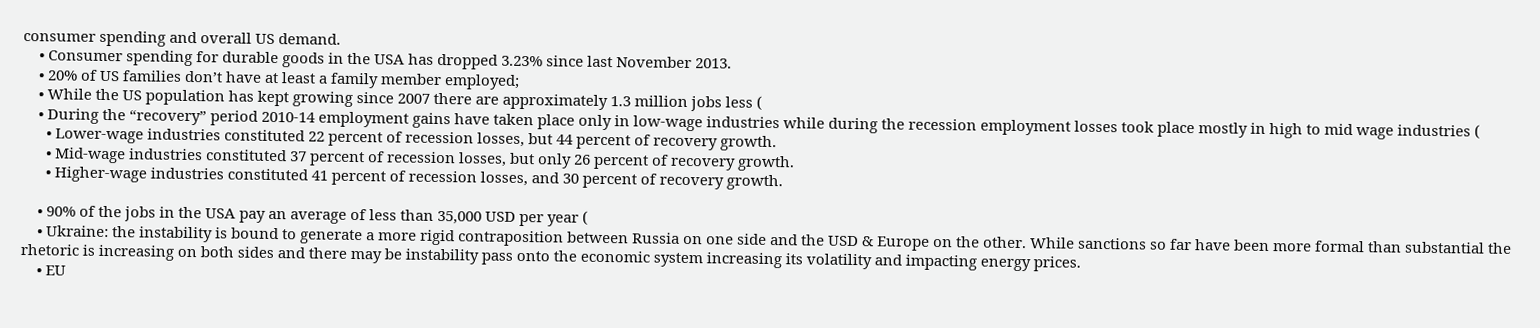consumer spending and overall US demand.
    • Consumer spending for durable goods in the USA has dropped 3.23% since last November 2013.
    • 20% of US families don’t have at least a family member employed;
    • While the US population has kept growing since 2007 there are approximately 1.3 million jobs less (
    • During the “recovery” period 2010-14 employment gains have taken place only in low-wage industries while during the recession employment losses took place mostly in high to mid wage industries (
      • Lower-wage industries constituted 22 percent of recession losses, but 44 percent of recovery growth.
      • Mid-wage industries constituted 37 percent of recession losses, but only 26 percent of recovery growth.
      • Higher-wage industries constituted 41 percent of recession losses, and 30 percent of recovery growth.

    • 90% of the jobs in the USA pay an average of less than 35,000 USD per year (
    • Ukraine: the instability is bound to generate a more rigid contraposition between Russia on one side and the USD & Europe on the other. While sanctions so far have been more formal than substantial the rhetoric is increasing on both sides and there may be instability pass onto the economic system increasing its volatility and impacting energy prices.
    • EU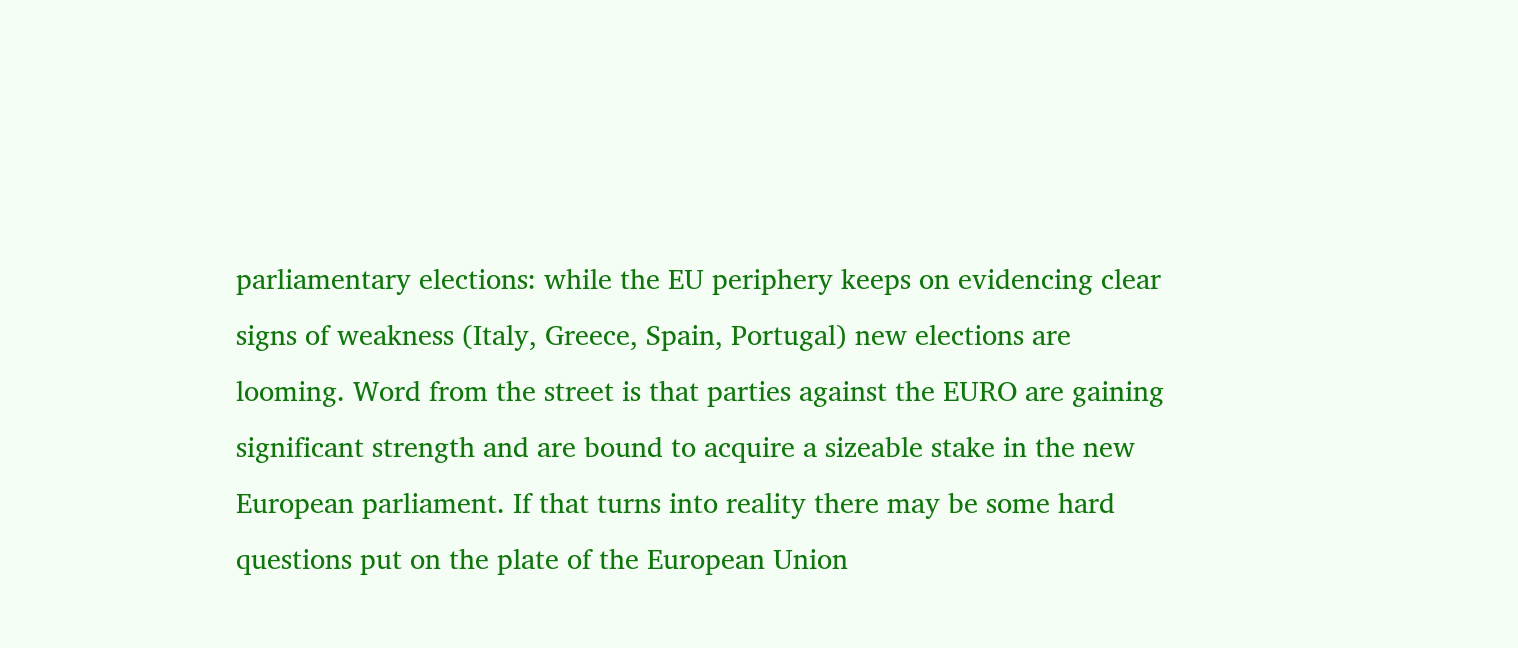parliamentary elections: while the EU periphery keeps on evidencing clear signs of weakness (Italy, Greece, Spain, Portugal) new elections are looming. Word from the street is that parties against the EURO are gaining significant strength and are bound to acquire a sizeable stake in the new European parliament. If that turns into reality there may be some hard questions put on the plate of the European Union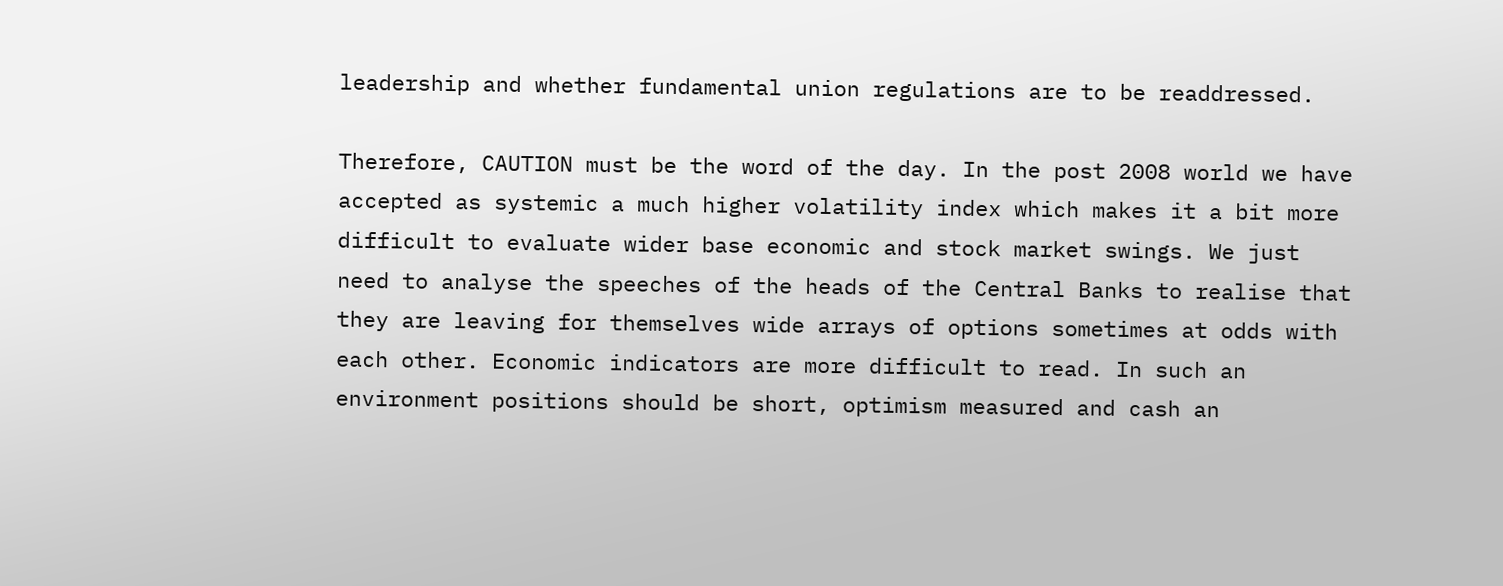leadership and whether fundamental union regulations are to be readdressed.

Therefore, CAUTION must be the word of the day. In the post 2008 world we have accepted as systemic a much higher volatility index which makes it a bit more difficult to evaluate wider base economic and stock market swings. We just need to analyse the speeches of the heads of the Central Banks to realise that they are leaving for themselves wide arrays of options sometimes at odds with each other. Economic indicators are more difficult to read. In such an environment positions should be short, optimism measured and cash an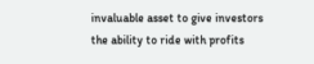invaluable asset to give investors the ability to ride with profits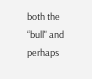both the “bull" and perhaps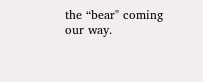the “bear" coming our way.